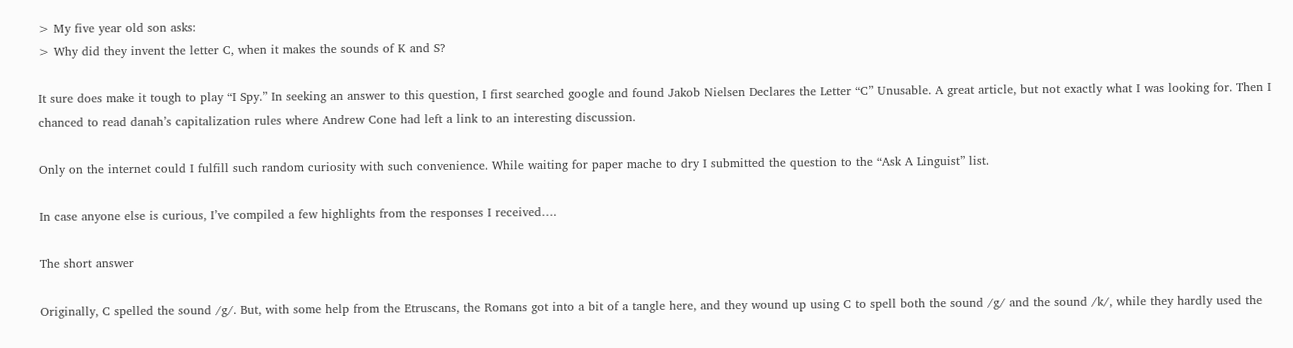> My five year old son asks:
> Why did they invent the letter C, when it makes the sounds of K and S?

It sure does make it tough to play “I Spy.” In seeking an answer to this question, I first searched google and found Jakob Nielsen Declares the Letter “C” Unusable. A great article, but not exactly what I was looking for. Then I chanced to read danah’s capitalization rules where Andrew Cone had left a link to an interesting discussion.

Only on the internet could I fulfill such random curiosity with such convenience. While waiting for paper mache to dry I submitted the question to the “Ask A Linguist” list.

In case anyone else is curious, I’ve compiled a few highlights from the responses I received….

The short answer

Originally, C spelled the sound /g/. But, with some help from the Etruscans, the Romans got into a bit of a tangle here, and they wound up using C to spell both the sound /g/ and the sound /k/, while they hardly used the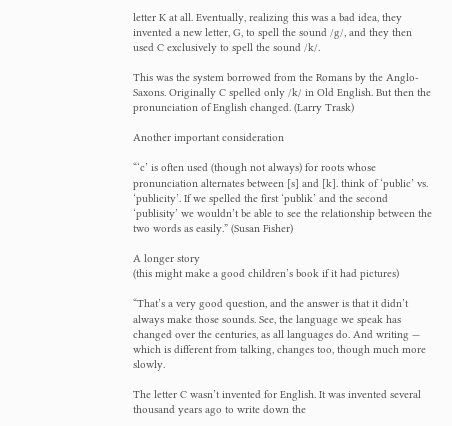letter K at all. Eventually, realizing this was a bad idea, they invented a new letter, G, to spell the sound /g/, and they then used C exclusively to spell the sound /k/.

This was the system borrowed from the Romans by the Anglo-Saxons. Originally C spelled only /k/ in Old English. But then the pronunciation of English changed. (Larry Trask)

Another important consideration

“‘c’ is often used (though not always) for roots whose pronunciation alternates between [s] and [k]. think of ‘public’ vs. ‘publicity’. If we spelled the first ‘publik’ and the second ‘publisity’ we wouldn’t be able to see the relationship between the two words as easily.” (Susan Fisher)

A longer story
(this might make a good children’s book if it had pictures)

“That’s a very good question, and the answer is that it didn’t always make those sounds. See, the language we speak has changed over the centuries, as all languages do. And writing — which is different from talking, changes too, though much more slowly.

The letter C wasn’t invented for English. It was invented several thousand years ago to write down the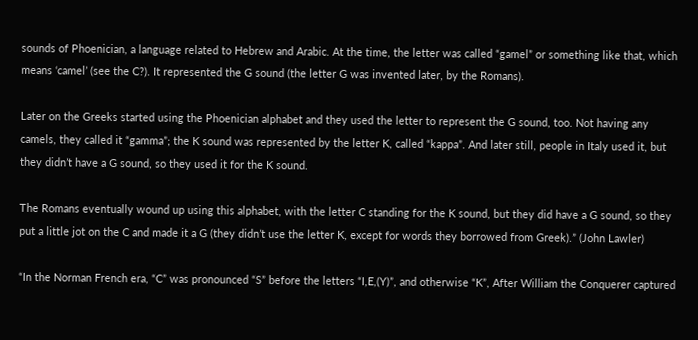sounds of Phoenician, a language related to Hebrew and Arabic. At the time, the letter was called “gamel” or something like that, which means ‘camel’ (see the C?). It represented the G sound (the letter G was invented later, by the Romans).

Later on the Greeks started using the Phoenician alphabet and they used the letter to represent the G sound, too. Not having any camels, they called it “gamma”; the K sound was represented by the letter K, called “kappa”. And later still, people in Italy used it, but they didn’t have a G sound, so they used it for the K sound.

The Romans eventually wound up using this alphabet, with the letter C standing for the K sound, but they did have a G sound, so they put a little jot on the C and made it a G (they didn’t use the letter K, except for words they borrowed from Greek).” (John Lawler)

“In the Norman French era, “C” was pronounced “S” before the letters “I,E,(Y)”, and otherwise “K”, After William the Conquerer captured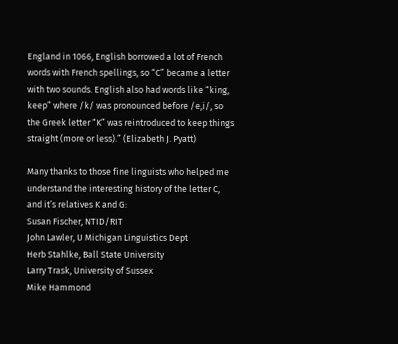England in 1066, English borrowed a lot of French words with French spellings, so “C” became a letter with two sounds. English also had words like “king, keep” where /k/ was pronounced before /e,i/, so the Greek letter “K” was reintroduced to keep things straight (more or less).” (Elizabeth J. Pyatt)

Many thanks to those fine linguists who helped me understand the interesting history of the letter C, and it’s relatives K and G:
Susan Fischer, NTID/RIT
John Lawler, U Michigan Linguistics Dept
Herb Stahlke, Ball State University
Larry Trask, University of Sussex
Mike Hammond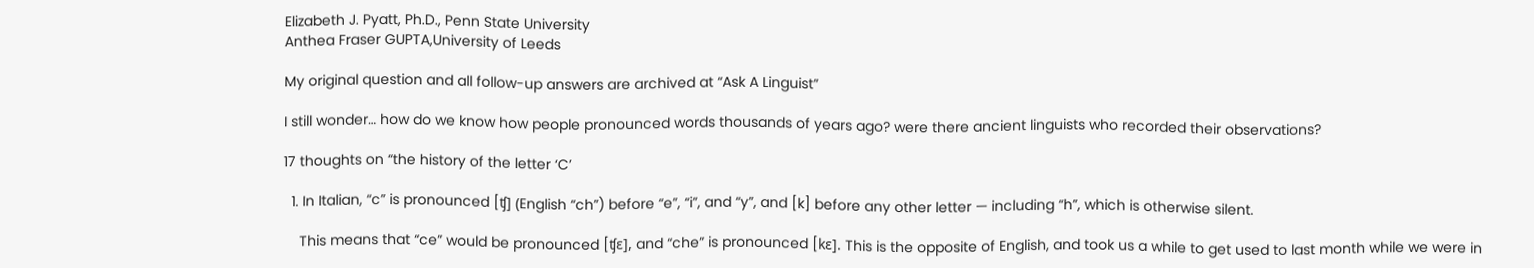Elizabeth J. Pyatt, Ph.D., Penn State University
Anthea Fraser GUPTA,University of Leeds

My original question and all follow-up answers are archived at “Ask A Linguist”

I still wonder… how do we know how people pronounced words thousands of years ago? were there ancient linguists who recorded their observations?

17 thoughts on “the history of the letter ‘C’

  1. In Italian, “c” is pronounced [ʧ] (English “ch”) before “e”, “i”, and “y”, and [k] before any other letter — including “h”, which is otherwise silent.

    This means that “ce” would be pronounced [ʧɛ], and “che” is pronounced [kɛ]. This is the opposite of English, and took us a while to get used to last month while we were in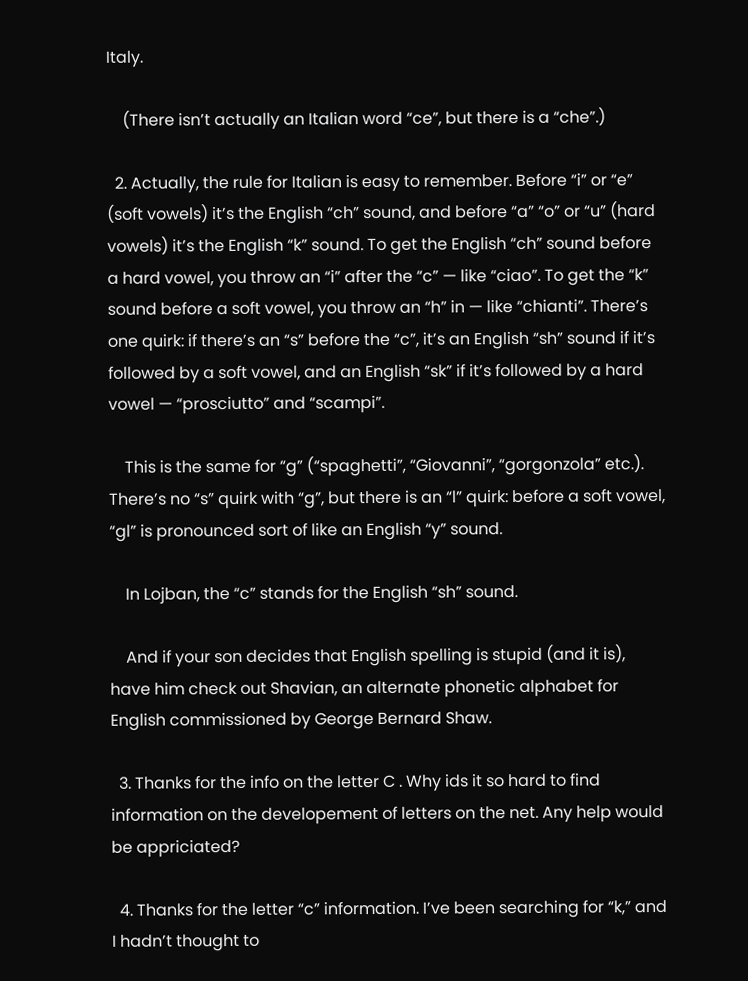Italy.

    (There isn’t actually an Italian word “ce”, but there is a “che”.)

  2. Actually, the rule for Italian is easy to remember. Before “i” or “e” (soft vowels) it’s the English “ch” sound, and before “a” “o” or “u” (hard vowels) it’s the English “k” sound. To get the English “ch” sound before a hard vowel, you throw an “i” after the “c” — like “ciao”. To get the “k” sound before a soft vowel, you throw an “h” in — like “chianti”. There’s one quirk: if there’s an “s” before the “c”, it’s an English “sh” sound if it’s followed by a soft vowel, and an English “sk” if it’s followed by a hard vowel — “prosciutto” and “scampi”.

    This is the same for “g” (“spaghetti”, “Giovanni”, “gorgonzola” etc.). There’s no “s” quirk with “g”, but there is an “l” quirk: before a soft vowel, “gl” is pronounced sort of like an English “y” sound.

    In Lojban, the “c” stands for the English “sh” sound.

    And if your son decides that English spelling is stupid (and it is), have him check out Shavian, an alternate phonetic alphabet for English commissioned by George Bernard Shaw.

  3. Thanks for the info on the letter C . Why ids it so hard to find information on the developement of letters on the net. Any help would be appriciated?

  4. Thanks for the letter “c” information. I’ve been searching for “k,” and I hadn’t thought to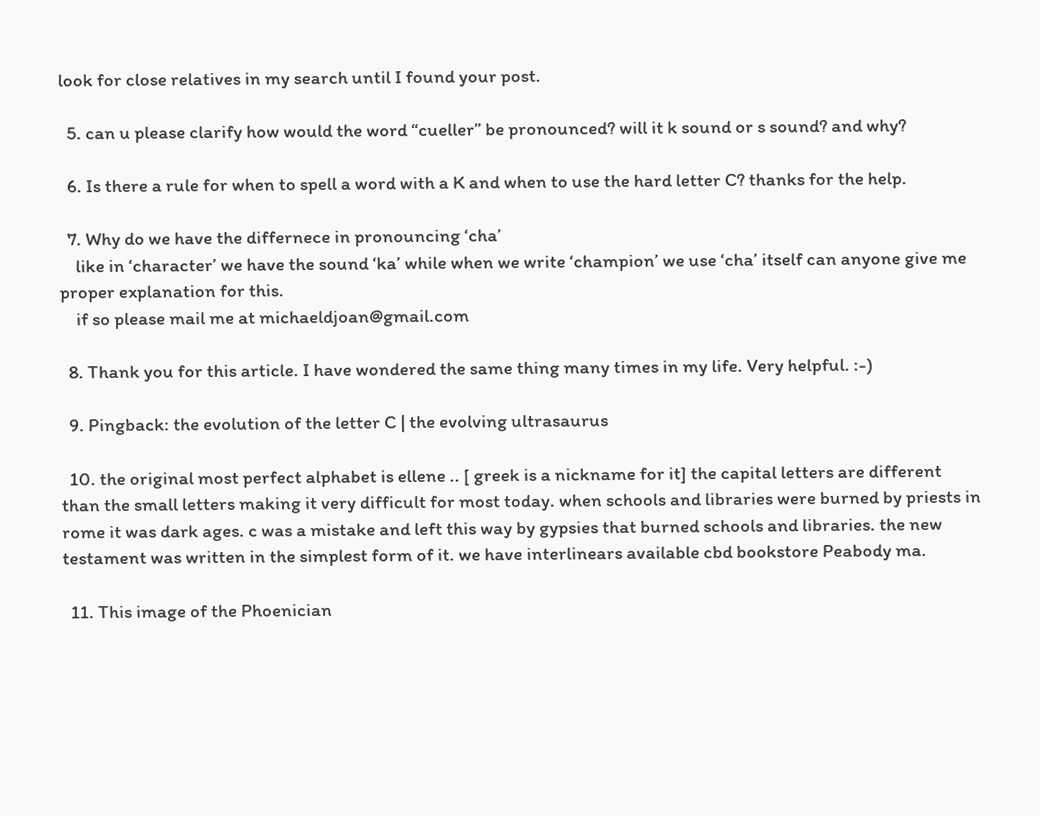look for close relatives in my search until I found your post.

  5. can u please clarify how would the word “cueller” be pronounced? will it k sound or s sound? and why?

  6. Is there a rule for when to spell a word with a K and when to use the hard letter C? thanks for the help.

  7. Why do we have the differnece in pronouncing ‘cha’
    like in ‘character’ we have the sound ‘ka’ while when we write ‘champion’ we use ‘cha’ itself can anyone give me proper explanation for this.
    if so please mail me at michaeldjoan@gmail.com

  8. Thank you for this article. I have wondered the same thing many times in my life. Very helpful. :-)

  9. Pingback: the evolution of the letter C | the evolving ultrasaurus

  10. the original most perfect alphabet is ellene .. [ greek is a nickname for it] the capital letters are different than the small letters making it very difficult for most today. when schools and libraries were burned by priests in rome it was dark ages. c was a mistake and left this way by gypsies that burned schools and libraries. the new testament was written in the simplest form of it. we have interlinears available cbd bookstore Peabody ma.

  11. This image of the Phoenician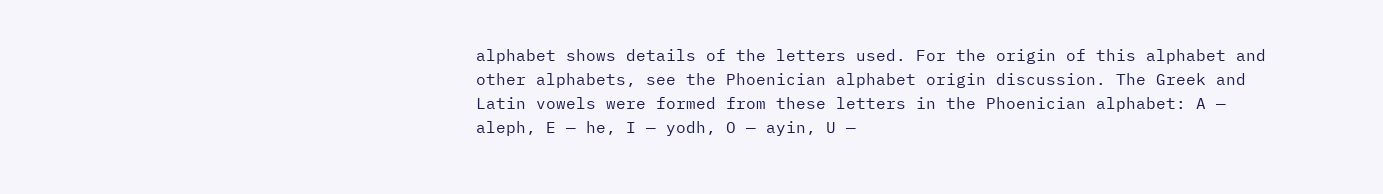alphabet shows details of the letters used. For the origin of this alphabet and other alphabets, see the Phoenician alphabet origin discussion. The Greek and Latin vowels were formed from these letters in the Phoenician alphabet: A — aleph, E — he, I — yodh, O — ayin, U —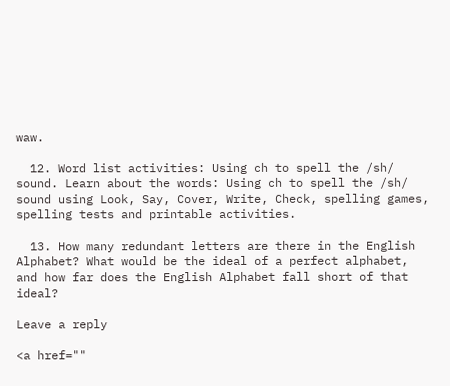waw.

  12. Word list activities: Using ch to spell the /sh/ sound. Learn about the words: Using ch to spell the /sh/ sound using Look, Say, Cover, Write, Check, spelling games, spelling tests and printable activities.

  13. How many redundant letters are there in the English Alphabet? What would be the ideal of a perfect alphabet, and how far does the English Alphabet fall short of that ideal?

Leave a reply

<a href=""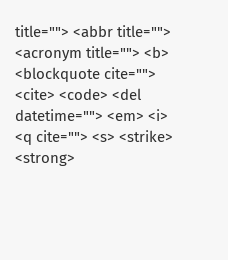title=""> <abbr title=""> <acronym title=""> <b> <blockquote cite=""> <cite> <code> <del datetime=""> <em> <i> <q cite=""> <s> <strike> <strong>